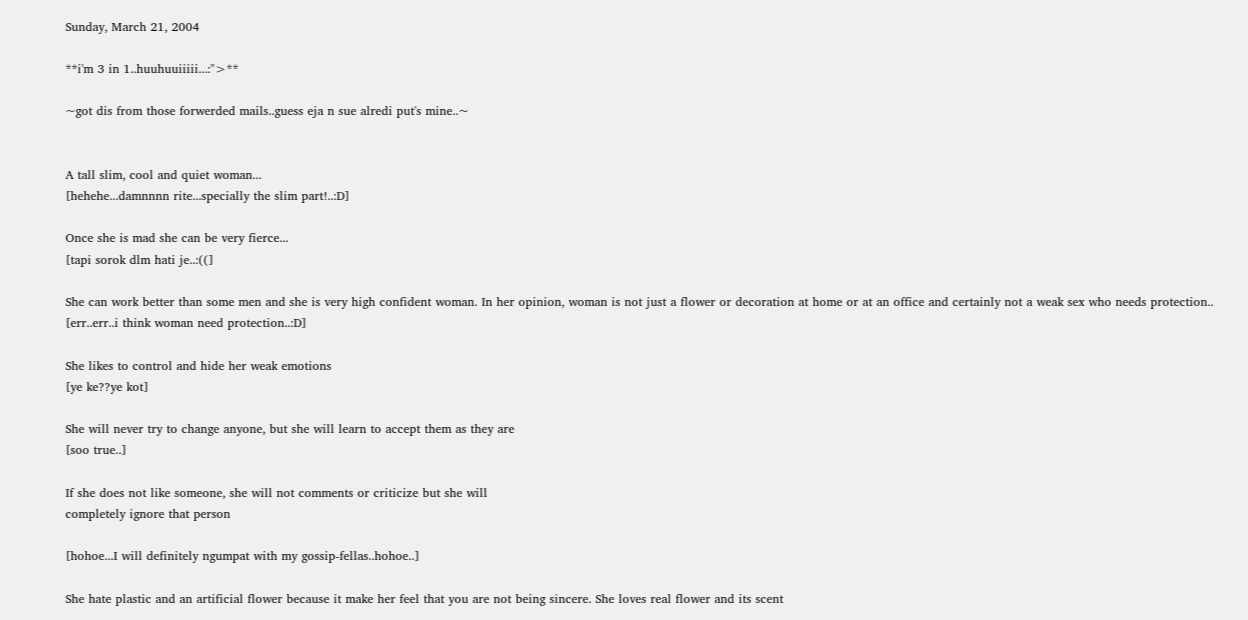Sunday, March 21, 2004

**i'm 3 in 1..huuhuuiiiii...:">**

~got dis from those forwerded mails..guess eja n sue alredi put's mine..~


A tall slim, cool and quiet woman...
[hehehe...damnnnn rite...specially the slim part!..:D]

Once she is mad she can be very fierce...
[tapi sorok dlm hati je..:((]

She can work better than some men and she is very high confident woman. In her opinion, woman is not just a flower or decoration at home or at an office and certainly not a weak sex who needs protection..
[err..err..i think woman need protection..:D]

She likes to control and hide her weak emotions
[ye ke??ye kot]

She will never try to change anyone, but she will learn to accept them as they are
[soo true..]

If she does not like someone, she will not comments or criticize but she will
completely ignore that person

[hohoe...I will definitely ngumpat with my gossip-fellas..hohoe..]

She hate plastic and an artificial flower because it make her feel that you are not being sincere. She loves real flower and its scent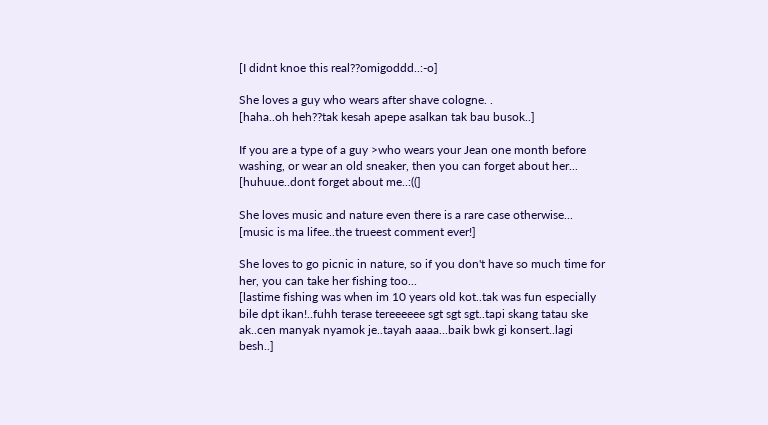[I didnt knoe this real??omigoddd..:-o]

She loves a guy who wears after shave cologne. .
[haha..oh heh??tak kesah apepe asalkan tak bau busok..]

If you are a type of a guy >who wears your Jean one month before washing, or wear an old sneaker, then you can forget about her...
[huhuue..dont forget about me..:((]

She loves music and nature even there is a rare case otherwise...
[music is ma lifee..the trueest comment ever!]

She loves to go picnic in nature, so if you don't have so much time for her, you can take her fishing too...
[lastime fishing was when im 10 years old kot..tak was fun especially bile dpt ikan!..fuhh terase tereeeeee sgt sgt sgt..tapi skang tatau ske ak..cen manyak nyamok je..tayah aaaa...baik bwk gi konsert..lagi besh..]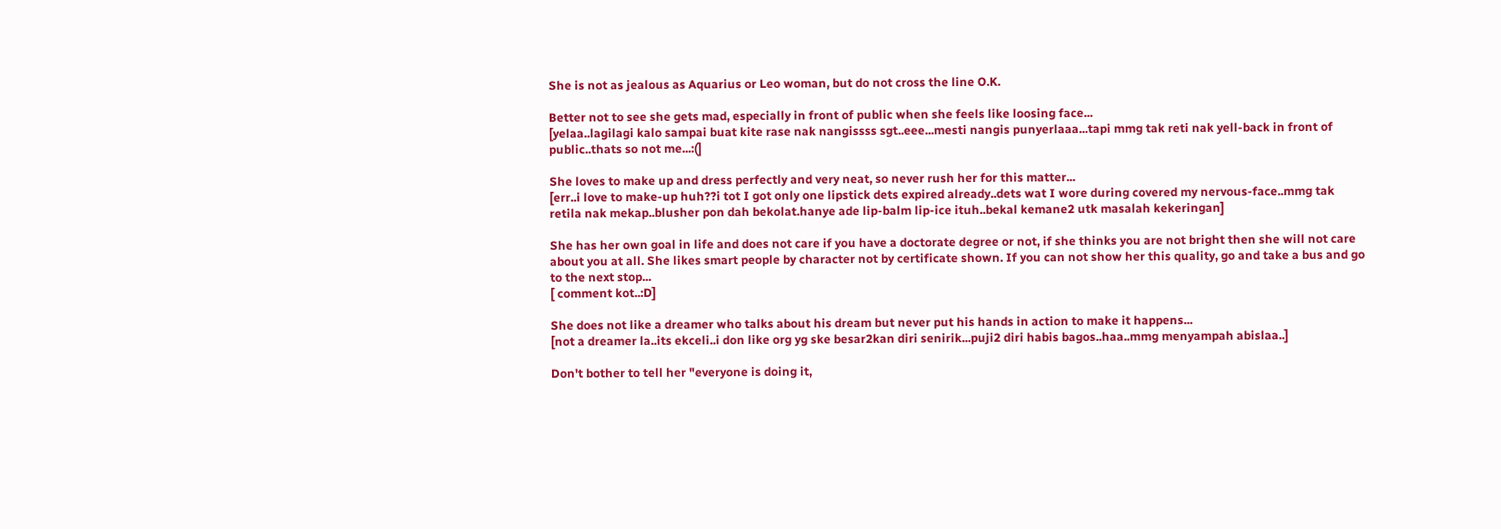She is not as jealous as Aquarius or Leo woman, but do not cross the line O.K.

Better not to see she gets mad, especially in front of public when she feels like loosing face...
[yelaa..lagilagi kalo sampai buat kite rase nak nangissss sgt..eee...mesti nangis punyerlaaa...tapi mmg tak reti nak yell-back in front of public..thats so not me...:(]

She loves to make up and dress perfectly and very neat, so never rush her for this matter...
[err..i love to make-up huh??i tot I got only one lipstick dets expired already..dets wat I wore during covered my nervous-face..mmg tak retila nak mekap..blusher pon dah bekolat.hanye ade lip-balm lip-ice ituh..bekal kemane2 utk masalah kekeringan]

She has her own goal in life and does not care if you have a doctorate degree or not, if she thinks you are not bright then she will not care about you at all. She likes smart people by character not by certificate shown. If you can not show her this quality, go and take a bus and go to the next stop...
[ comment kot..:D]

She does not like a dreamer who talks about his dream but never put his hands in action to make it happens...
[not a dreamer la..its ekceli..i don like org yg ske besar2kan diri senirik...puji2 diri habis bagos..haa..mmg menyampah abislaa..]

Don't bother to tell her "everyone is doing it,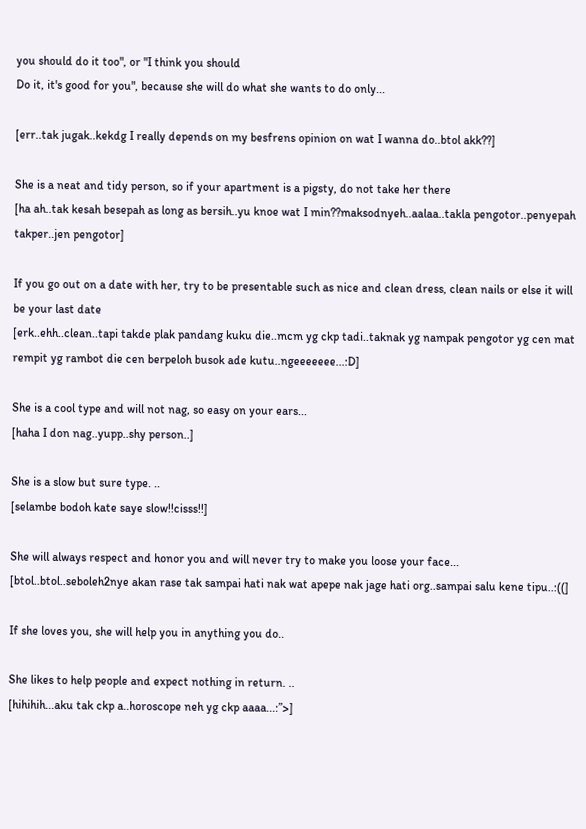you should do it too", or "I think you should
Do it, it's good for you", because she will do what she wants to do only...

[err..tak jugak..kekdg I really depends on my besfrens opinion on wat I wanna do..btol akk??]

She is a neat and tidy person, so if your apartment is a pigsty, do not take her there
[ha ah..tak kesah besepah as long as bersih..yu knoe wat I min??maksodnyeh..aalaa..takla pengotor..penyepah takper..jen pengotor]

If you go out on a date with her, try to be presentable such as nice and clean dress, clean nails or else it will be your last date
[erk..ehh..clean..tapi takde plak pandang kuku die..mcm yg ckp tadi..taknak yg nampak pengotor yg cen mat rempit yg rambot die cen berpeloh busok ade kutu..ngeeeeeee...:D]

She is a cool type and will not nag, so easy on your ears...
[haha I don nag..yupp..shy person..]

She is a slow but sure type. ..
[selambe bodoh kate saye slow!!cisss!!]

She will always respect and honor you and will never try to make you loose your face...
[btol..btol..seboleh2nye akan rase tak sampai hati nak wat apepe nak jage hati org..sampai salu kene tipu..:((]

If she loves you, she will help you in anything you do..

She likes to help people and expect nothing in return. ..
[hihihih...aku tak ckp a..horoscope neh yg ckp aaaa...:”>]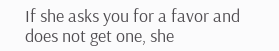If she asks you for a favor and does not get one, she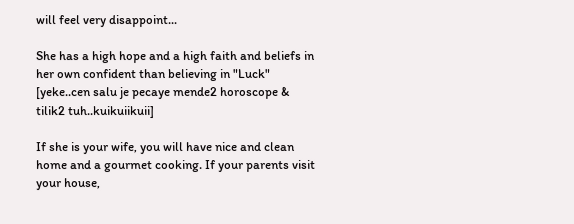will feel very disappoint...

She has a high hope and a high faith and beliefs in her own confident than believing in "Luck"
[yeke..cen salu je pecaye mende2 horoscope & tilik2 tuh..kuikuiikuii]

If she is your wife, you will have nice and clean home and a gourmet cooking. If your parents visit your house,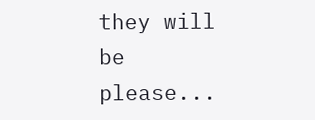they will be please...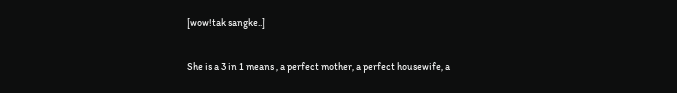[wow!tak sangke..]

She is a 3 in 1 means , a perfect mother, a perfect housewife, a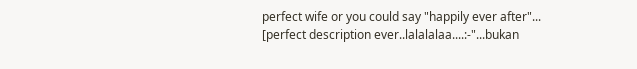perfect wife or you could say "happily ever after"...
[perfect description ever..lalalalaa....:-"...bukan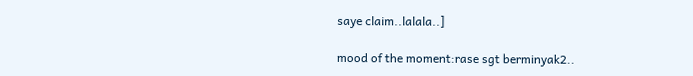saye claim..lalala..]

mood of the moment:rase sgt berminyak2..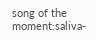song of the moment:saliva-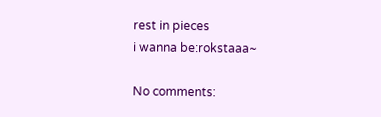rest in pieces
i wanna be:rokstaaa~

No comments: